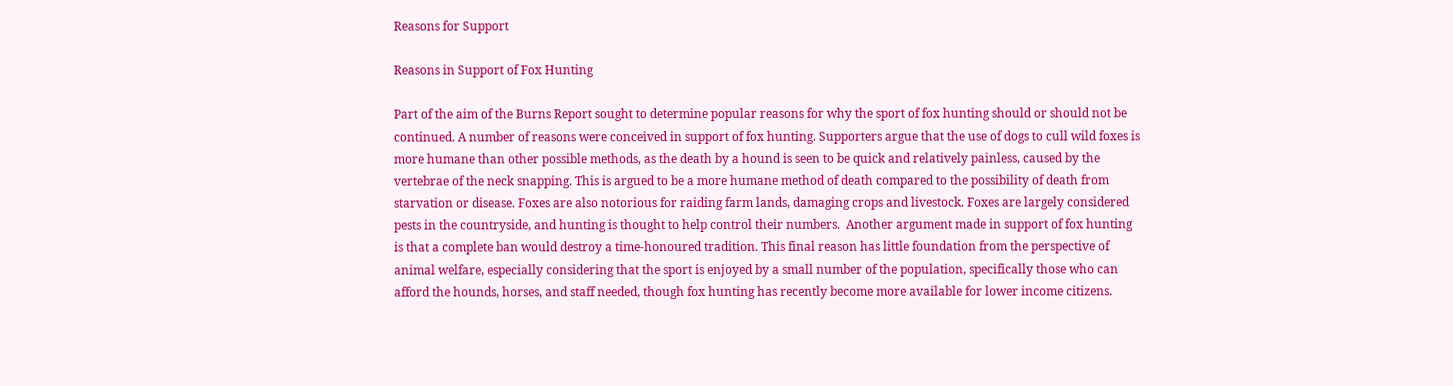Reasons for Support

Reasons in Support of Fox Hunting

Part of the aim of the Burns Report sought to determine popular reasons for why the sport of fox hunting should or should not be continued. A number of reasons were conceived in support of fox hunting. Supporters argue that the use of dogs to cull wild foxes is more humane than other possible methods, as the death by a hound is seen to be quick and relatively painless, caused by the vertebrae of the neck snapping. This is argued to be a more humane method of death compared to the possibility of death from starvation or disease. Foxes are also notorious for raiding farm lands, damaging crops and livestock. Foxes are largely considered pests in the countryside, and hunting is thought to help control their numbers.  Another argument made in support of fox hunting is that a complete ban would destroy a time-honoured tradition. This final reason has little foundation from the perspective of animal welfare, especially considering that the sport is enjoyed by a small number of the population, specifically those who can afford the hounds, horses, and staff needed, though fox hunting has recently become more available for lower income citizens.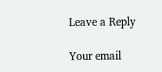Leave a Reply

Your email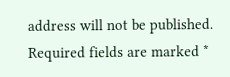address will not be published. Required fields are marked *